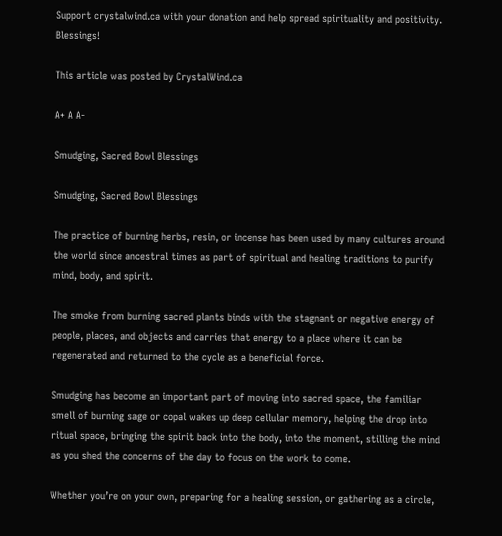Support crystalwind.ca with your donation and help spread spirituality and positivity. Blessings!

This article was posted by CrystalWind.ca

A+ A A-

Smudging, Sacred Bowl Blessings

Smudging, Sacred Bowl Blessings

The practice of burning herbs, resin, or incense has been used by many cultures around the world since ancestral times as part of spiritual and healing traditions to purify mind, body, and spirit.

The smoke from burning sacred plants binds with the stagnant or negative energy of people, places, and objects and carries that energy to a place where it can be regenerated and returned to the cycle as a beneficial force.

Smudging has become an important part of moving into sacred space, the familiar smell of burning sage or copal wakes up deep cellular memory, helping the drop into ritual space, bringing the spirit back into the body, into the moment, stilling the mind as you shed the concerns of the day to focus on the work to come.

Whether you’re on your own, preparing for a healing session, or gathering as a circle,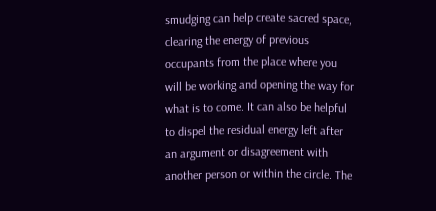smudging can help create sacred space, clearing the energy of previous occupants from the place where you will be working and opening the way for what is to come. It can also be helpful to dispel the residual energy left after an argument or disagreement with another person or within the circle. The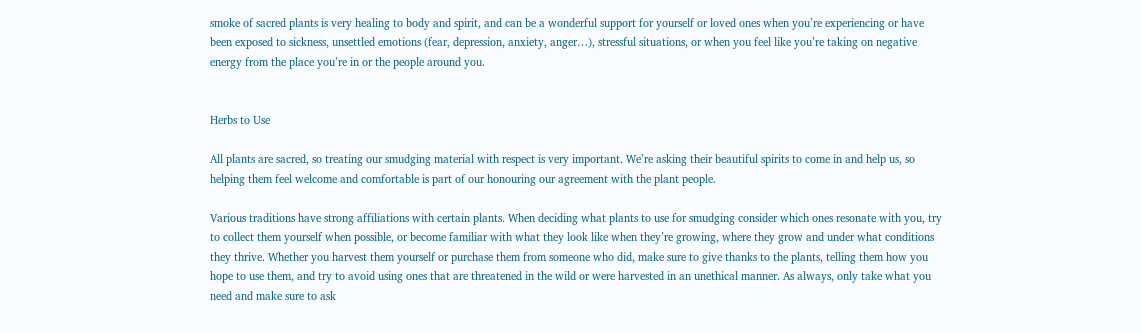smoke of sacred plants is very healing to body and spirit, and can be a wonderful support for yourself or loved ones when you’re experiencing or have been exposed to sickness, unsettled emotions (fear, depression, anxiety, anger…), stressful situations, or when you feel like you’re taking on negative energy from the place you’re in or the people around you.


Herbs to Use

All plants are sacred, so treating our smudging material with respect is very important. We’re asking their beautiful spirits to come in and help us, so helping them feel welcome and comfortable is part of our honouring our agreement with the plant people.

Various traditions have strong affiliations with certain plants. When deciding what plants to use for smudging consider which ones resonate with you, try to collect them yourself when possible, or become familiar with what they look like when they’re growing, where they grow and under what conditions they thrive. Whether you harvest them yourself or purchase them from someone who did, make sure to give thanks to the plants, telling them how you hope to use them, and try to avoid using ones that are threatened in the wild or were harvested in an unethical manner. As always, only take what you need and make sure to ask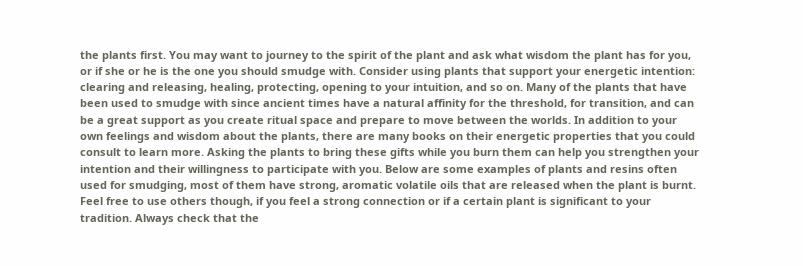the plants first. You may want to journey to the spirit of the plant and ask what wisdom the plant has for you, or if she or he is the one you should smudge with. Consider using plants that support your energetic intention: clearing and releasing, healing, protecting, opening to your intuition, and so on. Many of the plants that have been used to smudge with since ancient times have a natural affinity for the threshold, for transition, and can be a great support as you create ritual space and prepare to move between the worlds. In addition to your own feelings and wisdom about the plants, there are many books on their energetic properties that you could consult to learn more. Asking the plants to bring these gifts while you burn them can help you strengthen your intention and their willingness to participate with you. Below are some examples of plants and resins often used for smudging, most of them have strong, aromatic volatile oils that are released when the plant is burnt. Feel free to use others though, if you feel a strong connection or if a certain plant is significant to your tradition. Always check that the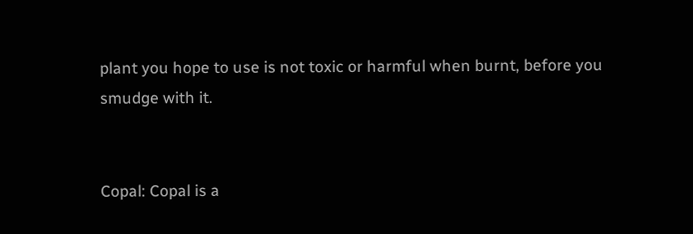plant you hope to use is not toxic or harmful when burnt, before you smudge with it.


Copal: Copal is a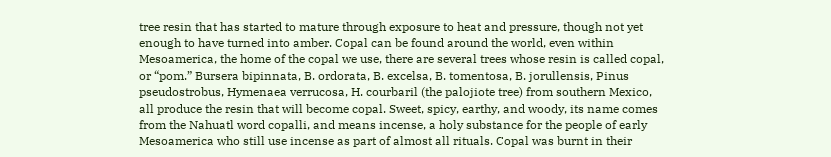tree resin that has started to mature through exposure to heat and pressure, though not yet enough to have turned into amber. Copal can be found around the world, even within Mesoamerica, the home of the copal we use, there are several trees whose resin is called copal, or “pom.” Bursera bipinnata, B. ordorata, B. excelsa, B. tomentosa, B. jorullensis, Pinus pseudostrobus, Hymenaea verrucosa, H. courbaril (the palojiote tree) from southern Mexico, all produce the resin that will become copal. Sweet, spicy, earthy, and woody, its name comes from the Nahuatl word copalli, and means incense, a holy substance for the people of early Mesoamerica who still use incense as part of almost all rituals. Copal was burnt in their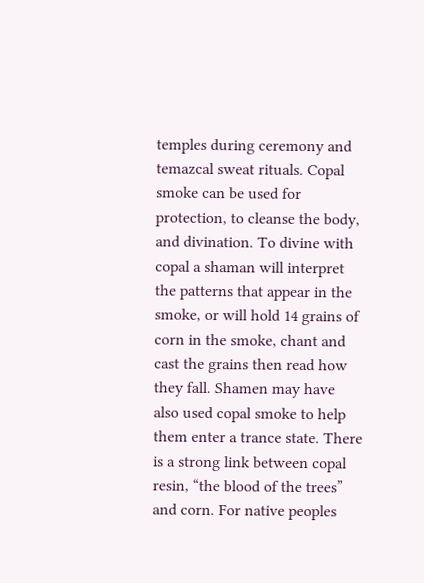temples during ceremony and temazcal sweat rituals. Copal smoke can be used for protection, to cleanse the body, and divination. To divine with copal a shaman will interpret the patterns that appear in the smoke, or will hold 14 grains of corn in the smoke, chant and cast the grains then read how they fall. Shamen may have also used copal smoke to help them enter a trance state. There is a strong link between copal resin, “the blood of the trees” and corn. For native peoples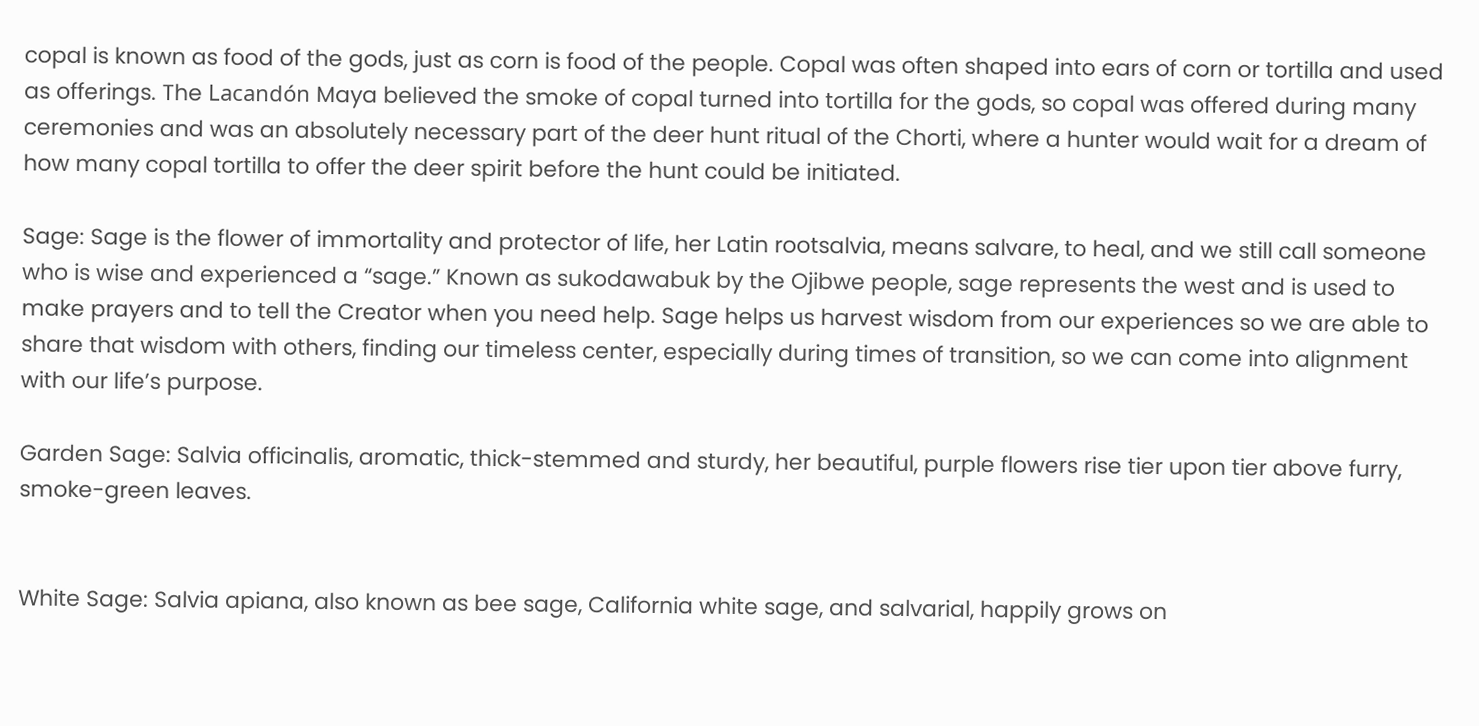copal is known as food of the gods, just as corn is food of the people. Copal was often shaped into ears of corn or tortilla and used as offerings. The Lacandón Maya believed the smoke of copal turned into tortilla for the gods, so copal was offered during many ceremonies and was an absolutely necessary part of the deer hunt ritual of the Chorti, where a hunter would wait for a dream of how many copal tortilla to offer the deer spirit before the hunt could be initiated.

Sage: Sage is the flower of immortality and protector of life, her Latin rootsalvia, means salvare, to heal, and we still call someone who is wise and experienced a “sage.” Known as sukodawabuk by the Ojibwe people, sage represents the west and is used to make prayers and to tell the Creator when you need help. Sage helps us harvest wisdom from our experiences so we are able to share that wisdom with others, finding our timeless center, especially during times of transition, so we can come into alignment with our life’s purpose.

Garden Sage: Salvia officinalis, aromatic, thick-stemmed and sturdy, her beautiful, purple flowers rise tier upon tier above furry, smoke-green leaves.


White Sage: Salvia apiana, also known as bee sage, California white sage, and salvarial, happily grows on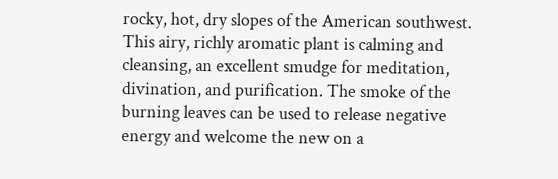rocky, hot, dry slopes of the American southwest. This airy, richly aromatic plant is calming and cleansing, an excellent smudge for meditation, divination, and purification. The smoke of the burning leaves can be used to release negative energy and welcome the new on a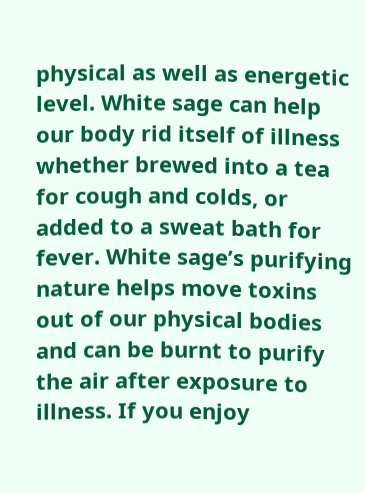physical as well as energetic level. White sage can help our body rid itself of illness whether brewed into a tea for cough and colds, or added to a sweat bath for fever. White sage’s purifying nature helps move toxins out of our physical bodies and can be burnt to purify the air after exposure to illness. If you enjoy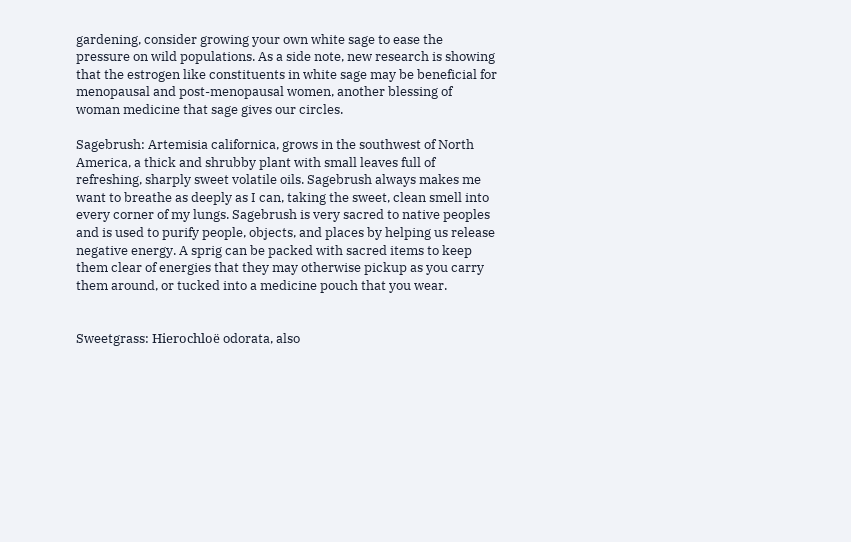gardening, consider growing your own white sage to ease the pressure on wild populations. As a side note, new research is showing that the estrogen like constituents in white sage may be beneficial for menopausal and post-menopausal women, another blessing of woman medicine that sage gives our circles.

Sagebrush: Artemisia californica, grows in the southwest of North America, a thick and shrubby plant with small leaves full of refreshing, sharply sweet volatile oils. Sagebrush always makes me want to breathe as deeply as I can, taking the sweet, clean smell into every corner of my lungs. Sagebrush is very sacred to native peoples and is used to purify people, objects, and places by helping us release negative energy. A sprig can be packed with sacred items to keep them clear of energies that they may otherwise pickup as you carry them around, or tucked into a medicine pouch that you wear.


Sweetgrass: Hierochloë odorata, also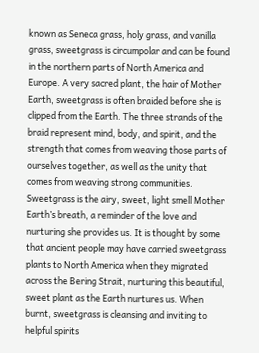known as Seneca grass, holy grass, and vanilla grass, sweetgrass is circumpolar and can be found in the northern parts of North America and Europe. A very sacred plant, the hair of Mother Earth, sweetgrass is often braided before she is clipped from the Earth. The three strands of the braid represent mind, body, and spirit, and the strength that comes from weaving those parts of ourselves together, as well as the unity that comes from weaving strong communities. Sweetgrass is the airy, sweet, light smell Mother Earth’s breath, a reminder of the love and nurturing she provides us. It is thought by some that ancient people may have carried sweetgrass plants to North America when they migrated across the Bering Strait, nurturing this beautiful, sweet plant as the Earth nurtures us. When burnt, sweetgrass is cleansing and inviting to helpful spirits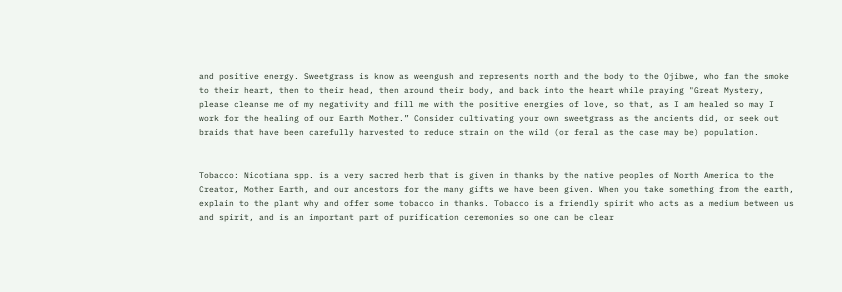and positive energy. Sweetgrass is know as weengush and represents north and the body to the Ojibwe, who fan the smoke to their heart, then to their head, then around their body, and back into the heart while praying "Great Mystery, please cleanse me of my negativity and fill me with the positive energies of love, so that, as I am healed so may I work for the healing of our Earth Mother.” Consider cultivating your own sweetgrass as the ancients did, or seek out braids that have been carefully harvested to reduce strain on the wild (or feral as the case may be) population.


Tobacco: Nicotiana spp. is a very sacred herb that is given in thanks by the native peoples of North America to the Creator, Mother Earth, and our ancestors for the many gifts we have been given. When you take something from the earth, explain to the plant why and offer some tobacco in thanks. Tobacco is a friendly spirit who acts as a medium between us and spirit, and is an important part of purification ceremonies so one can be clear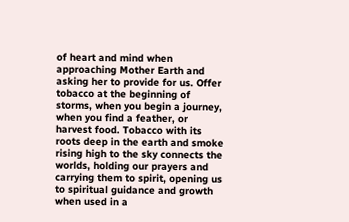of heart and mind when approaching Mother Earth and asking her to provide for us. Offer tobacco at the beginning of storms, when you begin a journey, when you find a feather, or harvest food. Tobacco with its roots deep in the earth and smoke rising high to the sky connects the worlds, holding our prayers and carrying them to spirit, opening us to spiritual guidance and growth when used in a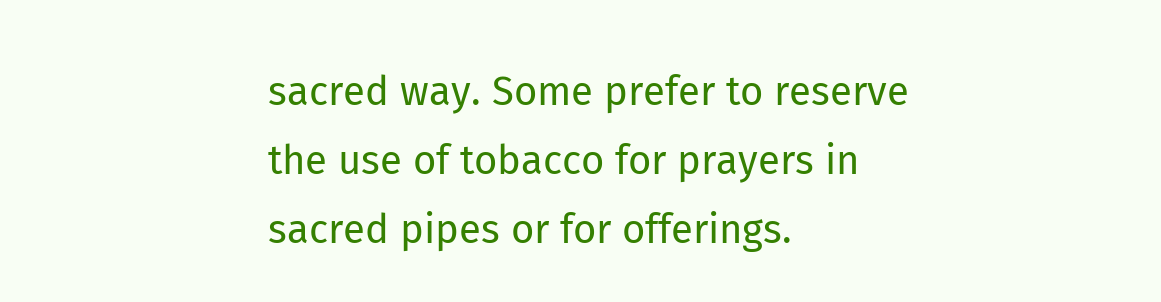sacred way. Some prefer to reserve the use of tobacco for prayers in sacred pipes or for offerings.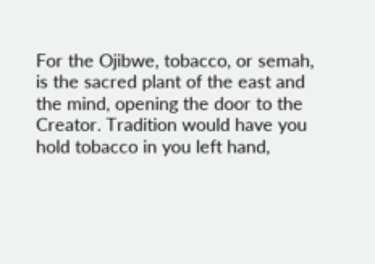For the Ojibwe, tobacco, or semah, is the sacred plant of the east and the mind, opening the door to the Creator. Tradition would have you hold tobacco in you left hand,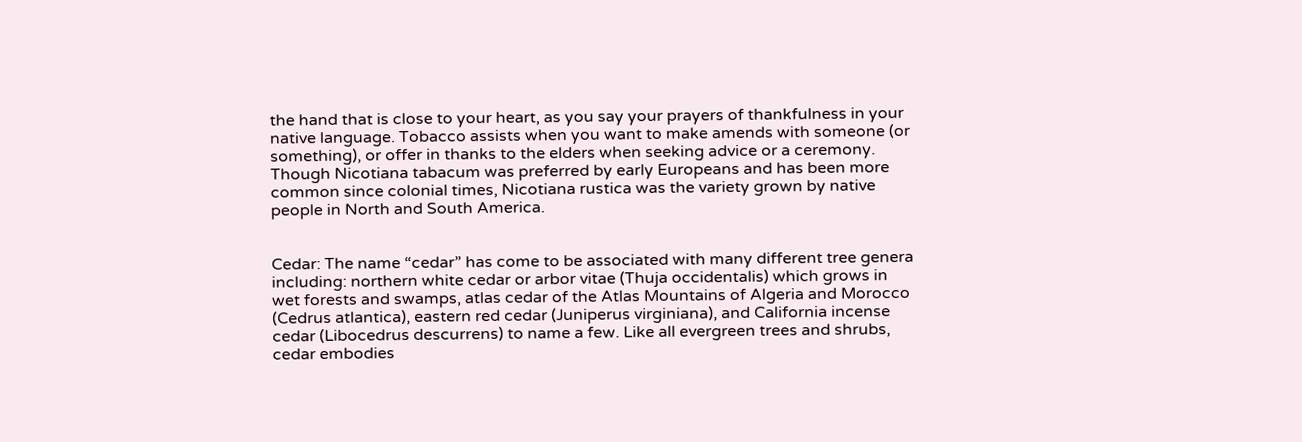the hand that is close to your heart, as you say your prayers of thankfulness in your native language. Tobacco assists when you want to make amends with someone (or something), or offer in thanks to the elders when seeking advice or a ceremony. Though Nicotiana tabacum was preferred by early Europeans and has been more common since colonial times, Nicotiana rustica was the variety grown by native people in North and South America.


Cedar: The name “cedar” has come to be associated with many different tree genera including: northern white cedar or arbor vitae (Thuja occidentalis) which grows in wet forests and swamps, atlas cedar of the Atlas Mountains of Algeria and Morocco (Cedrus atlantica), eastern red cedar (Juniperus virginiana), and California incense cedar (Libocedrus descurrens) to name a few. Like all evergreen trees and shrubs, cedar embodies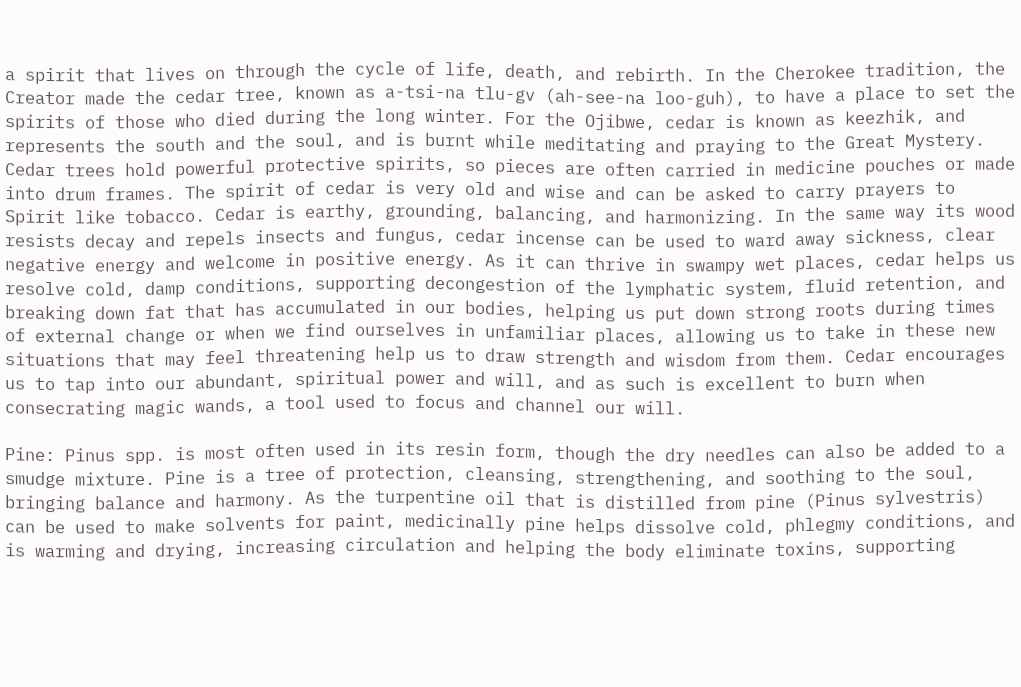a spirit that lives on through the cycle of life, death, and rebirth. In the Cherokee tradition, the Creator made the cedar tree, known as a-tsi-na tlu-gv (ah-see-na loo-guh), to have a place to set the spirits of those who died during the long winter. For the Ojibwe, cedar is known as keezhik, and represents the south and the soul, and is burnt while meditating and praying to the Great Mystery. Cedar trees hold powerful protective spirits, so pieces are often carried in medicine pouches or made into drum frames. The spirit of cedar is very old and wise and can be asked to carry prayers to Spirit like tobacco. Cedar is earthy, grounding, balancing, and harmonizing. In the same way its wood resists decay and repels insects and fungus, cedar incense can be used to ward away sickness, clear negative energy and welcome in positive energy. As it can thrive in swampy wet places, cedar helps us resolve cold, damp conditions, supporting decongestion of the lymphatic system, fluid retention, and breaking down fat that has accumulated in our bodies, helping us put down strong roots during times of external change or when we find ourselves in unfamiliar places, allowing us to take in these new situations that may feel threatening help us to draw strength and wisdom from them. Cedar encourages us to tap into our abundant, spiritual power and will, and as such is excellent to burn when consecrating magic wands, a tool used to focus and channel our will.

Pine: Pinus spp. is most often used in its resin form, though the dry needles can also be added to a smudge mixture. Pine is a tree of protection, cleansing, strengthening, and soothing to the soul, bringing balance and harmony. As the turpentine oil that is distilled from pine (Pinus sylvestris) can be used to make solvents for paint, medicinally pine helps dissolve cold, phlegmy conditions, and is warming and drying, increasing circulation and helping the body eliminate toxins, supporting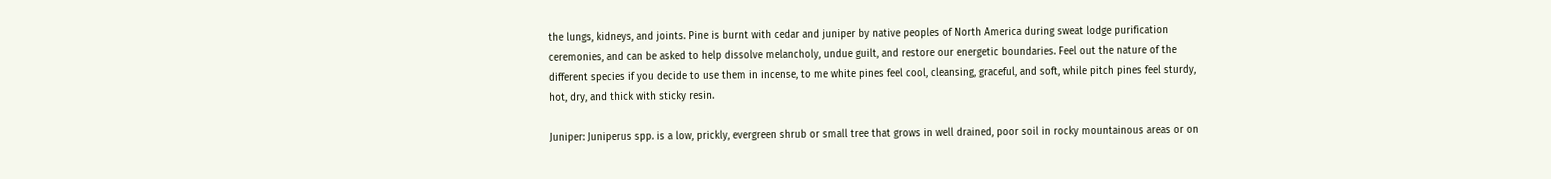the lungs, kidneys, and joints. Pine is burnt with cedar and juniper by native peoples of North America during sweat lodge purification ceremonies, and can be asked to help dissolve melancholy, undue guilt, and restore our energetic boundaries. Feel out the nature of the different species if you decide to use them in incense, to me white pines feel cool, cleansing, graceful, and soft, while pitch pines feel sturdy, hot, dry, and thick with sticky resin.

Juniper: Juniperus spp. is a low, prickly, evergreen shrub or small tree that grows in well drained, poor soil in rocky mountainous areas or on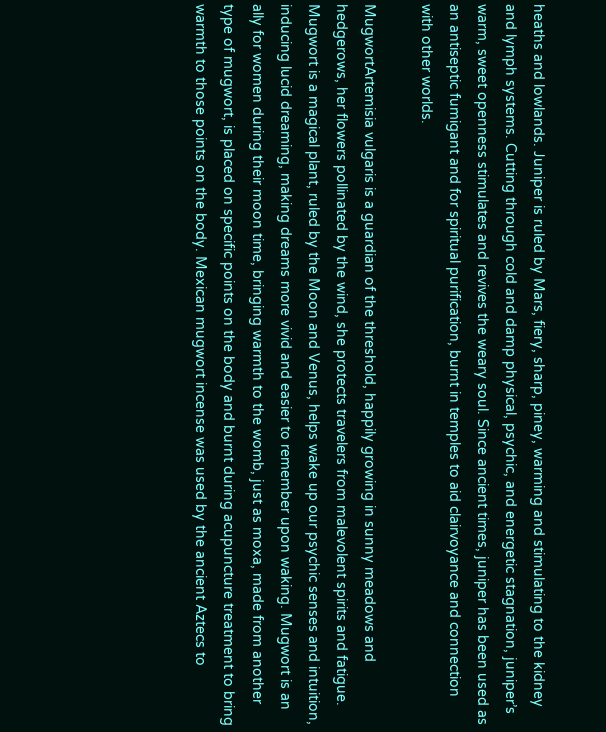heaths and lowlands. Juniper is ruled by Mars, fiery, sharp, piney, warming and stimulating to the kidney and lymph systems. Cutting through cold and damp physical, psychic, and energetic stagnation, juniper’s warm, sweet openness stimulates and revives the weary soul. Since ancient times, juniper has been used as an antiseptic fumigant and for spiritual purification, burnt in temples to aid clairvoyance and connection with other worlds.

MugwortArtemisia vulgaris is a guardian of the threshold, happily growing in sunny meadows and hedgerows, her flowers pollinated by the wind, she protects travelers from malevolent spirits and fatigue. Mugwort is a magical plant, ruled by the Moon and Venus, helps wake up our psychic senses and intuition, inducing lucid dreaming, making dreams more vivid and easier to remember upon waking. Mugwort is an ally for women during their moon time, bringing warmth to the womb, just as moxa, made from another type of mugwort, is placed on specific points on the body and burnt during acupuncture treatment to bring warmth to those points on the body. Mexican mugwort incense was used by the ancient Aztecs to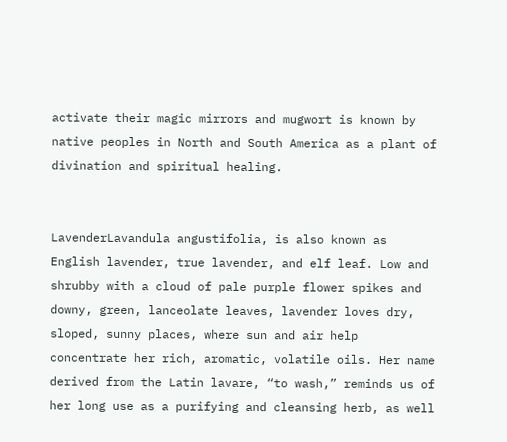activate their magic mirrors and mugwort is known by native peoples in North and South America as a plant of divination and spiritual healing.


LavenderLavandula angustifolia, is also known as English lavender, true lavender, and elf leaf. Low and shrubby with a cloud of pale purple flower spikes and downy, green, lanceolate leaves, lavender loves dry, sloped, sunny places, where sun and air help concentrate her rich, aromatic, volatile oils. Her name derived from the Latin lavare, “to wash,” reminds us of her long use as a purifying and cleansing herb, as well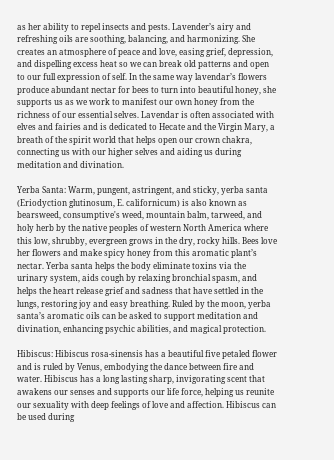as her ability to repel insects and pests. Lavender’s airy and refreshing oils are soothing, balancing, and harmonizing. She creates an atmosphere of peace and love, easing grief, depression, and dispelling excess heat so we can break old patterns and open to our full expression of self. In the same way lavendar’s flowers produce abundant nectar for bees to turn into beautiful honey, she supports us as we work to manifest our own honey from the richness of our essential selves. Lavendar is often associated with elves and fairies and is dedicated to Hecate and the Virgin Mary, a breath of the spirit world that helps open our crown chakra, connecting us with our higher selves and aiding us during meditation and divination.

Yerba Santa: Warm, pungent, astringent, and sticky, yerba santa (Eriodyction glutinosum, E. californicum) is also known as bearsweed, consumptive's weed, mountain balm, tarweed, and holy herb by the native peoples of western North America where this low, shrubby, evergreen grows in the dry, rocky hills. Bees love her flowers and make spicy honey from this aromatic plant’s nectar. Yerba santa helps the body eliminate toxins via the urinary system, aids cough by relaxing bronchial spasm, and helps the heart release grief and sadness that have settled in the lungs, restoring joy and easy breathing. Ruled by the moon, yerba santa’s aromatic oils can be asked to support meditation and divination, enhancing psychic abilities, and magical protection.

Hibiscus: Hibiscus rosa-sinensis has a beautiful five petaled flower and is ruled by Venus, embodying the dance between fire and water. Hibiscus has a long lasting sharp, invigorating scent that awakens our senses and supports our life force, helping us reunite our sexuality with deep feelings of love and affection. Hibiscus can be used during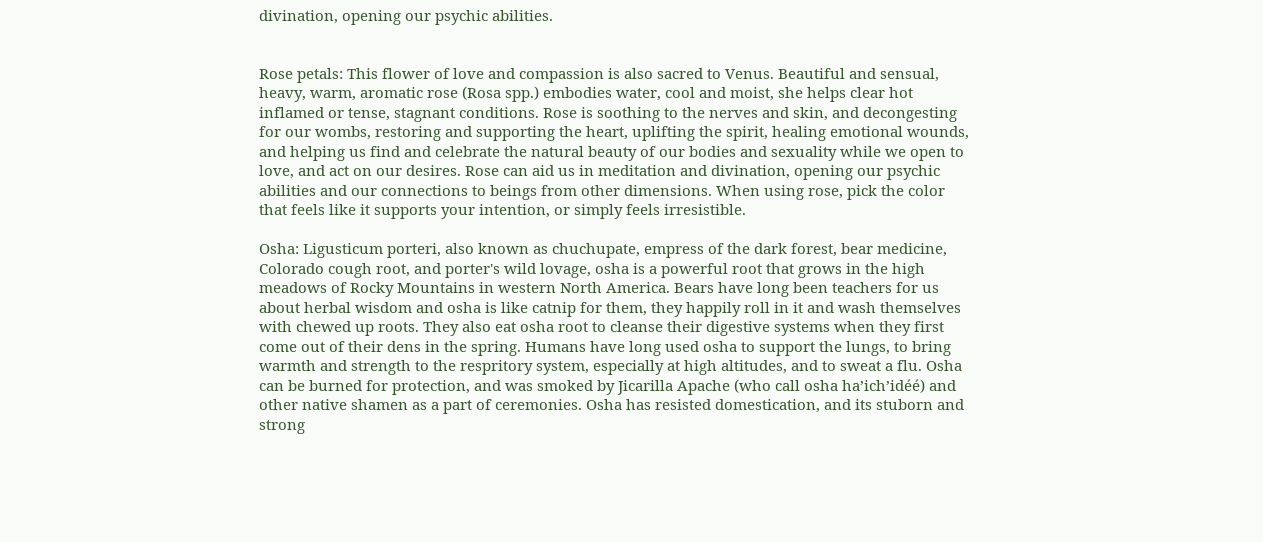divination, opening our psychic abilities.


Rose petals: This flower of love and compassion is also sacred to Venus. Beautiful and sensual, heavy, warm, aromatic rose (Rosa spp.) embodies water, cool and moist, she helps clear hot inflamed or tense, stagnant conditions. Rose is soothing to the nerves and skin, and decongesting for our wombs, restoring and supporting the heart, uplifting the spirit, healing emotional wounds, and helping us find and celebrate the natural beauty of our bodies and sexuality while we open to love, and act on our desires. Rose can aid us in meditation and divination, opening our psychic abilities and our connections to beings from other dimensions. When using rose, pick the color that feels like it supports your intention, or simply feels irresistible.

Osha: Ligusticum porteri, also known as chuchupate, empress of the dark forest, bear medicine, Colorado cough root, and porter's wild lovage, osha is a powerful root that grows in the high meadows of Rocky Mountains in western North America. Bears have long been teachers for us about herbal wisdom and osha is like catnip for them, they happily roll in it and wash themselves with chewed up roots. They also eat osha root to cleanse their digestive systems when they first come out of their dens in the spring. Humans have long used osha to support the lungs, to bring warmth and strength to the respritory system, especially at high altitudes, and to sweat a flu. Osha can be burned for protection, and was smoked by Jicarilla Apache (who call osha ha’ich’idéé) and other native shamen as a part of ceremonies. Osha has resisted domestication, and its stuborn and strong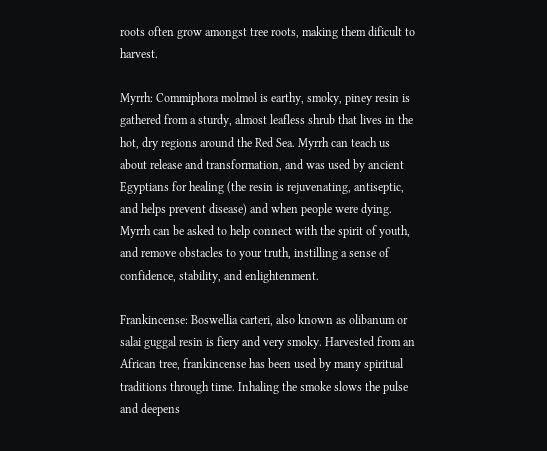roots often grow amongst tree roots, making them dificult to harvest.

Myrrh: Commiphora molmol is earthy, smoky, piney resin is gathered from a sturdy, almost leafless shrub that lives in the hot, dry regions around the Red Sea. Myrrh can teach us about release and transformation, and was used by ancient Egyptians for healing (the resin is rejuvenating, antiseptic, and helps prevent disease) and when people were dying. Myrrh can be asked to help connect with the spirit of youth, and remove obstacles to your truth, instilling a sense of confidence, stability, and enlightenment.

Frankincense: Boswellia carteri, also known as olibanum or salai guggal resin is fiery and very smoky. Harvested from an African tree, frankincense has been used by many spiritual traditions through time. Inhaling the smoke slows the pulse and deepens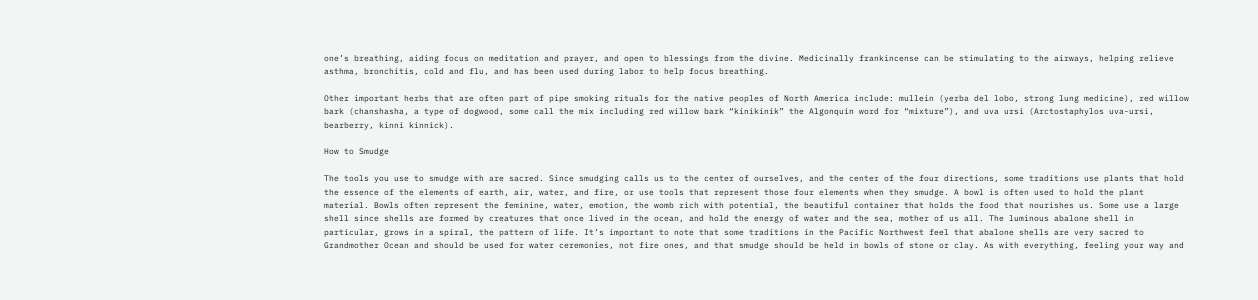one’s breathing, aiding focus on meditation and prayer, and open to blessings from the divine. Medicinally frankincense can be stimulating to the airways, helping relieve asthma, bronchitis, cold and flu, and has been used during labor to help focus breathing.

Other important herbs that are often part of pipe smoking rituals for the native peoples of North America include: mullein (yerba del lobo, strong lung medicine), red willow bark (chanshasha, a type of dogwood, some call the mix including red willow bark “kinikinik” the Algonquin word for “mixture”), and uva ursi (Arctostaphylos uva-ursi, bearberry, kinni kinnick).

How to Smudge

The tools you use to smudge with are sacred. Since smudging calls us to the center of ourselves, and the center of the four directions, some traditions use plants that hold the essence of the elements of earth, air, water, and fire, or use tools that represent those four elements when they smudge. A bowl is often used to hold the plant material. Bowls often represent the feminine, water, emotion, the womb rich with potential, the beautiful container that holds the food that nourishes us. Some use a large shell since shells are formed by creatures that once lived in the ocean, and hold the energy of water and the sea, mother of us all. The luminous abalone shell in particular, grows in a spiral, the pattern of life. It’s important to note that some traditions in the Pacific Northwest feel that abalone shells are very sacred to Grandmother Ocean and should be used for water ceremonies, not fire ones, and that smudge should be held in bowls of stone or clay. As with everything, feeling your way and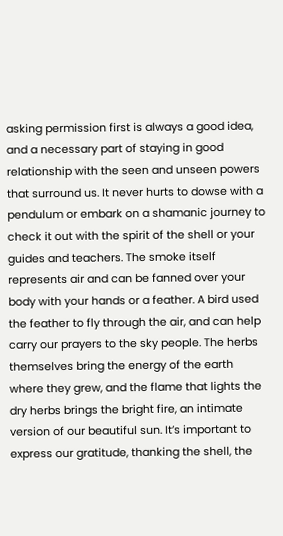asking permission first is always a good idea, and a necessary part of staying in good relationship with the seen and unseen powers that surround us. It never hurts to dowse with a pendulum or embark on a shamanic journey to check it out with the spirit of the shell or your guides and teachers. The smoke itself represents air and can be fanned over your body with your hands or a feather. A bird used the feather to fly through the air, and can help carry our prayers to the sky people. The herbs themselves bring the energy of the earth where they grew, and the flame that lights the dry herbs brings the bright fire, an intimate version of our beautiful sun. It’s important to express our gratitude, thanking the shell, the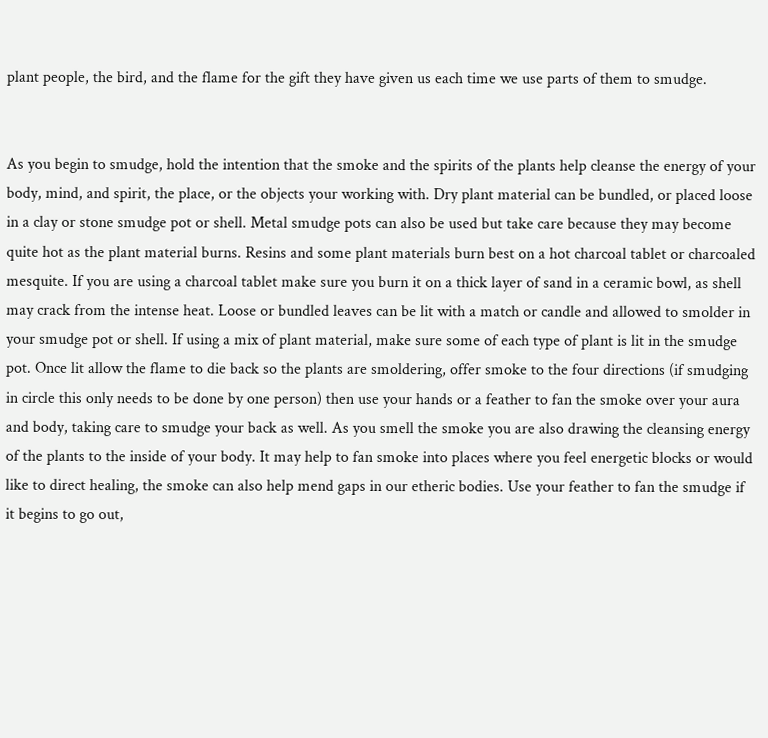plant people, the bird, and the flame for the gift they have given us each time we use parts of them to smudge.


As you begin to smudge, hold the intention that the smoke and the spirits of the plants help cleanse the energy of your body, mind, and spirit, the place, or the objects your working with. Dry plant material can be bundled, or placed loose in a clay or stone smudge pot or shell. Metal smudge pots can also be used but take care because they may become quite hot as the plant material burns. Resins and some plant materials burn best on a hot charcoal tablet or charcoaled mesquite. If you are using a charcoal tablet make sure you burn it on a thick layer of sand in a ceramic bowl, as shell may crack from the intense heat. Loose or bundled leaves can be lit with a match or candle and allowed to smolder in your smudge pot or shell. If using a mix of plant material, make sure some of each type of plant is lit in the smudge pot. Once lit allow the flame to die back so the plants are smoldering, offer smoke to the four directions (if smudging in circle this only needs to be done by one person) then use your hands or a feather to fan the smoke over your aura and body, taking care to smudge your back as well. As you smell the smoke you are also drawing the cleansing energy of the plants to the inside of your body. It may help to fan smoke into places where you feel energetic blocks or would like to direct healing, the smoke can also help mend gaps in our etheric bodies. Use your feather to fan the smudge if it begins to go out,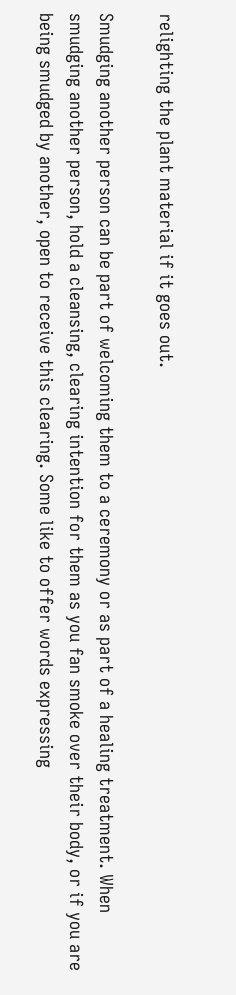relighting the plant material if it goes out.

Smudging another person can be part of welcoming them to a ceremony or as part of a healing treatment. When smudging another person, hold a cleansing, clearing intention for them as you fan smoke over their body, or if you are being smudged by another, open to receive this clearing. Some like to offer words expressing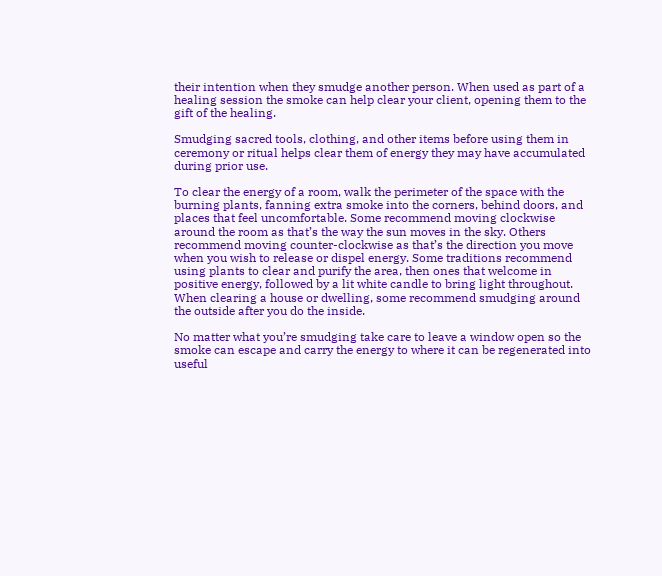their intention when they smudge another person. When used as part of a healing session the smoke can help clear your client, opening them to the gift of the healing.

Smudging sacred tools, clothing, and other items before using them in ceremony or ritual helps clear them of energy they may have accumulated during prior use.

To clear the energy of a room, walk the perimeter of the space with the burning plants, fanning extra smoke into the corners, behind doors, and places that feel uncomfortable. Some recommend moving clockwise around the room as that’s the way the sun moves in the sky. Others recommend moving counter-clockwise as that’s the direction you move when you wish to release or dispel energy. Some traditions recommend using plants to clear and purify the area, then ones that welcome in positive energy, followed by a lit white candle to bring light throughout. When clearing a house or dwelling, some recommend smudging around the outside after you do the inside.

No matter what you’re smudging take care to leave a window open so the smoke can escape and carry the energy to where it can be regenerated into useful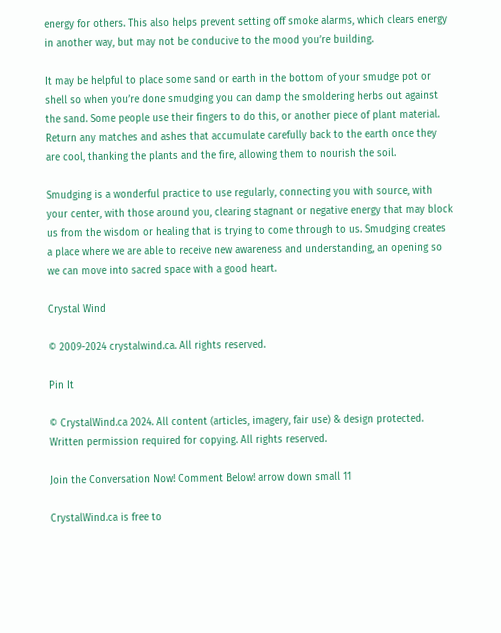energy for others. This also helps prevent setting off smoke alarms, which clears energy in another way, but may not be conducive to the mood you’re building.

It may be helpful to place some sand or earth in the bottom of your smudge pot or shell so when you’re done smudging you can damp the smoldering herbs out against the sand. Some people use their fingers to do this, or another piece of plant material. Return any matches and ashes that accumulate carefully back to the earth once they are cool, thanking the plants and the fire, allowing them to nourish the soil.

Smudging is a wonderful practice to use regularly, connecting you with source, with your center, with those around you, clearing stagnant or negative energy that may block us from the wisdom or healing that is trying to come through to us. Smudging creates a place where we are able to receive new awareness and understanding, an opening so we can move into sacred space with a good heart.

Crystal Wind

© 2009-2024 crystalwind.ca. All rights reserved.

Pin It

© CrystalWind.ca 2024. All content (articles, imagery, fair use) & design protected. Written permission required for copying. All rights reserved.

Join the Conversation Now! Comment Below! arrow down small 11

CrystalWind.ca is free to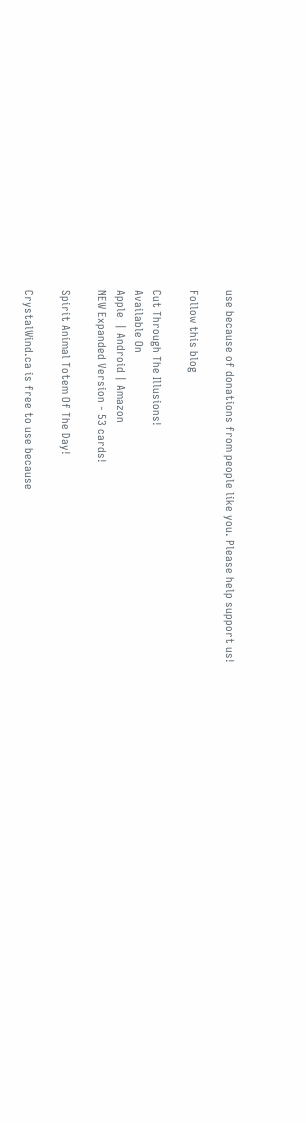use because of donations from people like you. Please help support us!

Follow this blog

Cut Through The Illusions!
Available On
Apple  | Android | Amazon
NEW Expanded Version - 53 cards!

Spirit Animal Totem Of The Day!

CrystalWind.ca is free to use because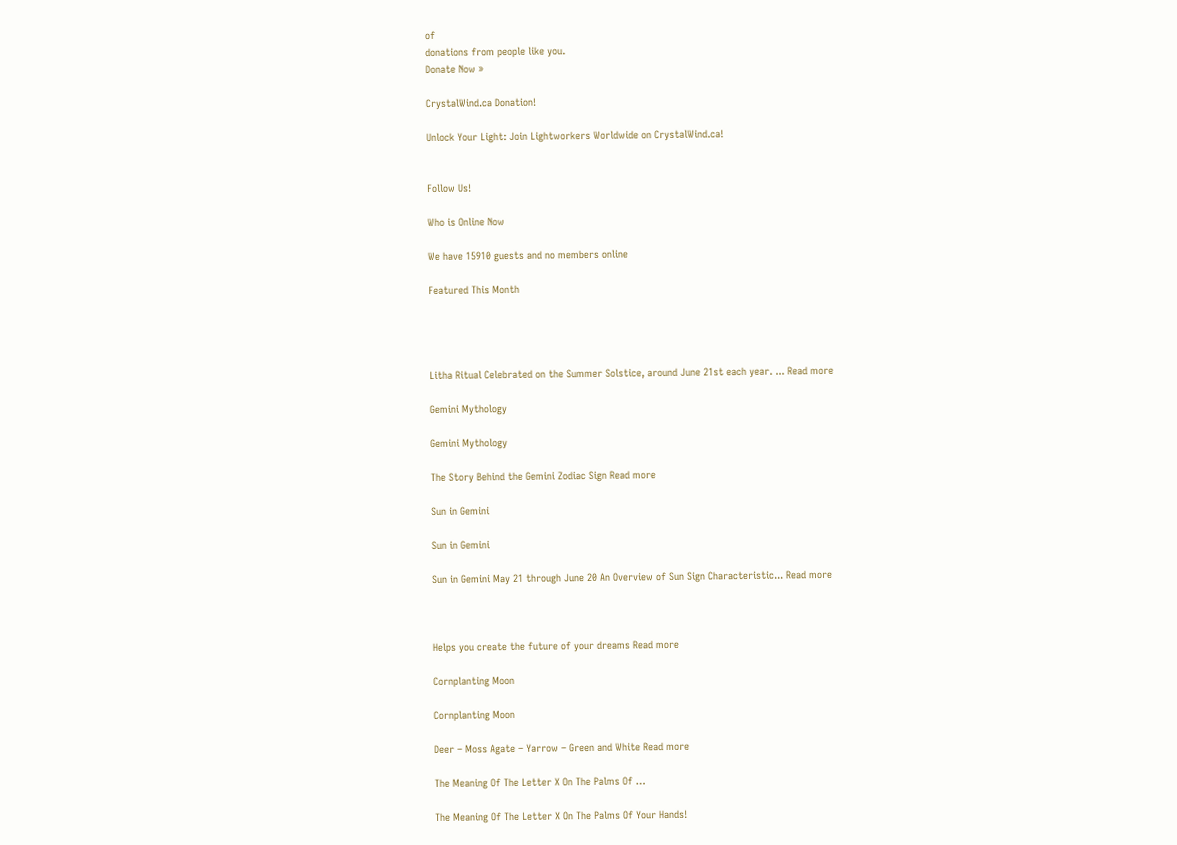of
donations from people like you.
Donate Now »

CrystalWind.ca Donation!

Unlock Your Light: Join Lightworkers Worldwide on CrystalWind.ca!


Follow Us!

Who is Online Now

We have 15910 guests and no members online

Featured This Month




Litha Ritual Celebrated on the Summer Solstice, around June 21st each year. ... Read more

Gemini Mythology

Gemini Mythology

The Story Behind the Gemini Zodiac Sign Read more

Sun in Gemini

Sun in Gemini

Sun in Gemini May 21 through June 20 An Overview of Sun Sign Characteristic... Read more



Helps you create the future of your dreams Read more

Cornplanting Moon

Cornplanting Moon

Deer – Moss Agate – Yarrow – Green and White Read more

The Meaning Of The Letter X On The Palms Of …

The Meaning Of The Letter X On The Palms Of Your Hands!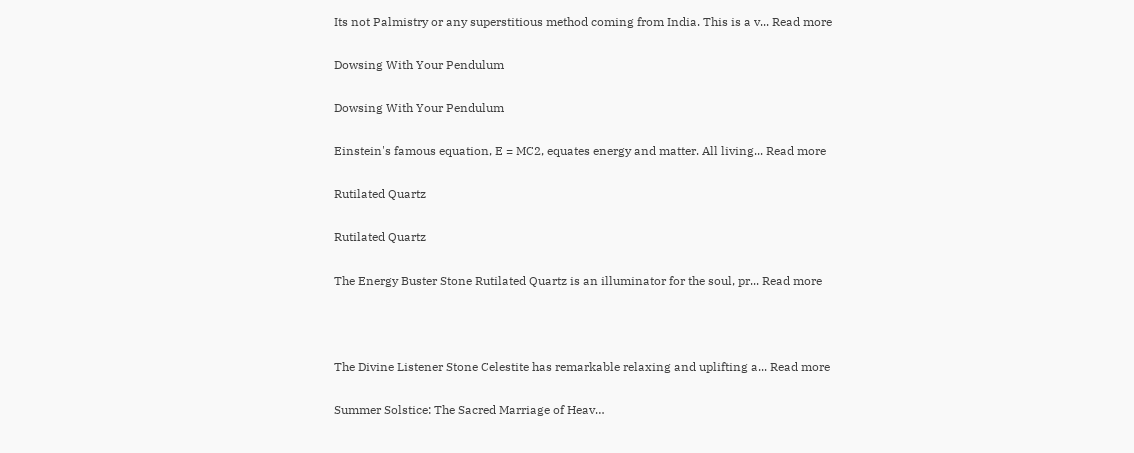Its not Palmistry or any superstitious method coming from India. This is a v... Read more

Dowsing With Your Pendulum

Dowsing With Your Pendulum

Einstein's famous equation, E = MC2, equates energy and matter. All living... Read more

Rutilated Quartz

Rutilated Quartz

The Energy Buster Stone Rutilated Quartz is an illuminator for the soul, pr... Read more



The Divine Listener Stone Celestite has remarkable relaxing and uplifting a... Read more

Summer Solstice: The Sacred Marriage of Heav…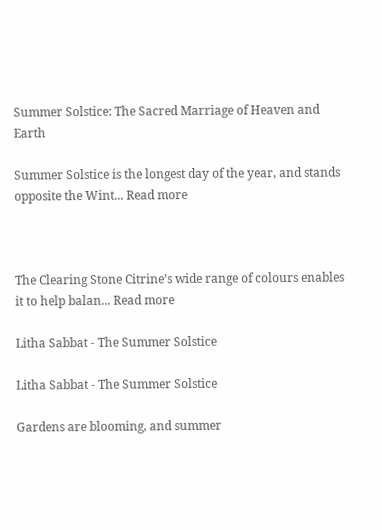Summer Solstice: The Sacred Marriage of Heaven and Earth

Summer Solstice is the longest day of the year, and stands opposite the Wint... Read more



The Clearing Stone Citrine’s wide range of colours enables it to help balan... Read more

Litha Sabbat - The Summer Solstice

Litha Sabbat - The Summer Solstice

Gardens are blooming, and summer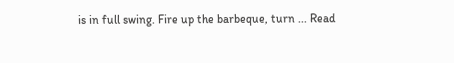is in full swing. Fire up the barbeque, turn ... Read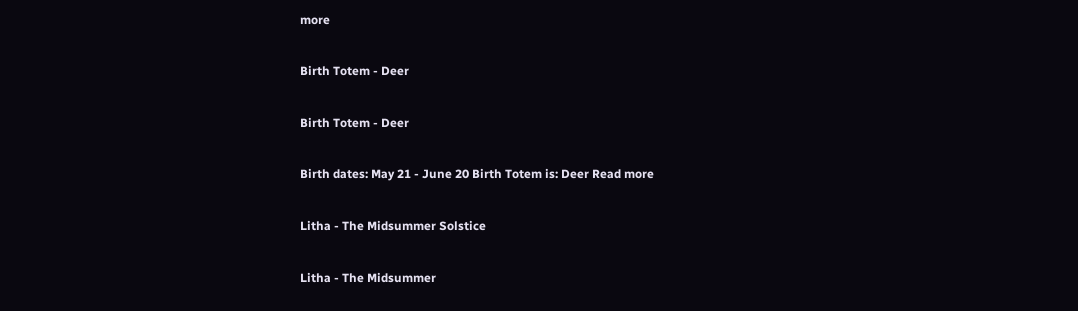more

Birth Totem - Deer

Birth Totem - Deer

Birth dates: May 21 - June 20 Birth Totem is: Deer Read more

Litha - The Midsummer Solstice

Litha - The Midsummer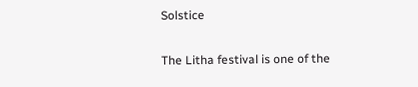Solstice

The Litha festival is one of the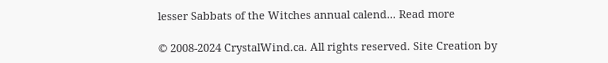lesser Sabbats of the Witches annual calend... Read more

© 2008-2024 CrystalWind.ca. All rights reserved. Site Creation by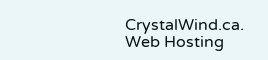CrystalWind.ca.
Web Hosting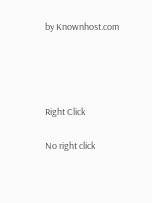by Knownhost.com




Right Click

No right click